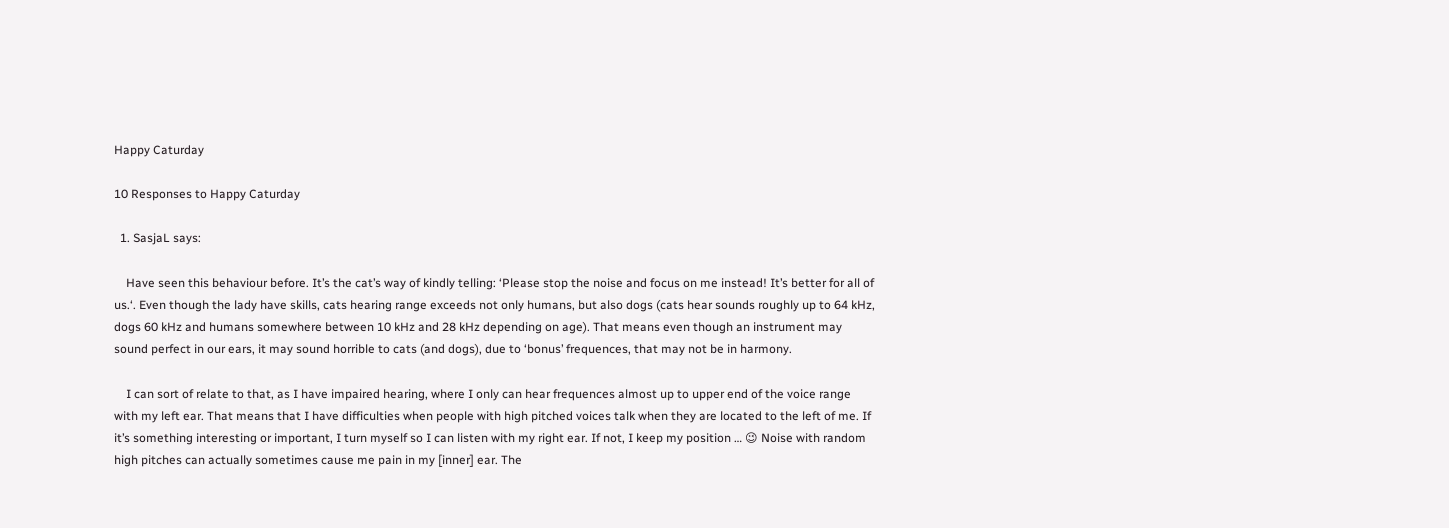Happy Caturday

10 Responses to Happy Caturday

  1. SasjaL says:

    Have seen this behaviour before. It’s the cat’s way of kindly telling: ‘Please stop the noise and focus on me instead! It’s better for all of us.‘. Even though the lady have skills, cats hearing range exceeds not only humans, but also dogs (cats hear sounds roughly up to 64 kHz, dogs 60 kHz and humans somewhere between 10 kHz and 28 kHz depending on age). That means even though an instrument may sound perfect in our ears, it may sound horrible to cats (and dogs), due to ‘bonus’ frequences, that may not be in harmony.

    I can sort of relate to that, as I have impaired hearing, where I only can hear frequences almost up to upper end of the voice range with my left ear. That means that I have difficulties when people with high pitched voices talk when they are located to the left of me. If it’s something interesting or important, I turn myself so I can listen with my right ear. If not, I keep my position … 😉 Noise with random high pitches can actually sometimes cause me pain in my [inner] ear. The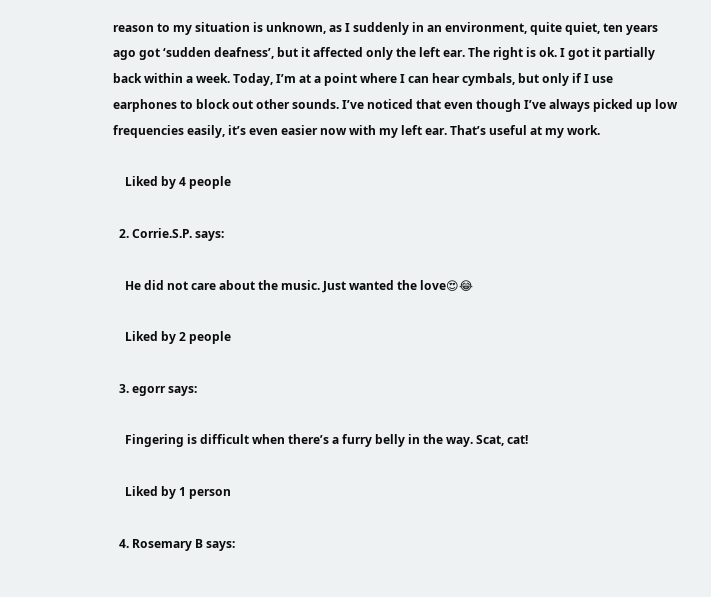reason to my situation is unknown, as I suddenly in an environment, quite quiet, ten years ago got ‘sudden deafness’, but it affected only the left ear. The right is ok. I got it partially back within a week. Today, I’m at a point where I can hear cymbals, but only if I use earphones to block out other sounds. I’ve noticed that even though I’ve always picked up low frequencies easily, it’s even easier now with my left ear. That’s useful at my work.

    Liked by 4 people

  2. Corrie.S.P. says:

    He did not care about the music. Just wanted the love😍😂

    Liked by 2 people

  3. egorr says:

    Fingering is difficult when there’s a furry belly in the way. Scat, cat!

    Liked by 1 person

  4. Rosemary B says: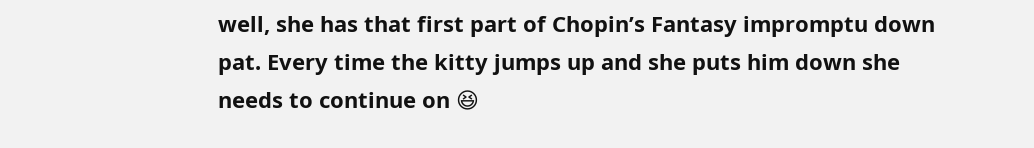well, she has that first part of Chopin’s Fantasy impromptu down pat. Every time the kitty jumps up and she puts him down she needs to continue on 😆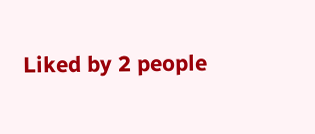Liked by 2 people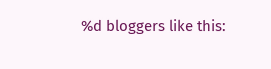%d bloggers like this: